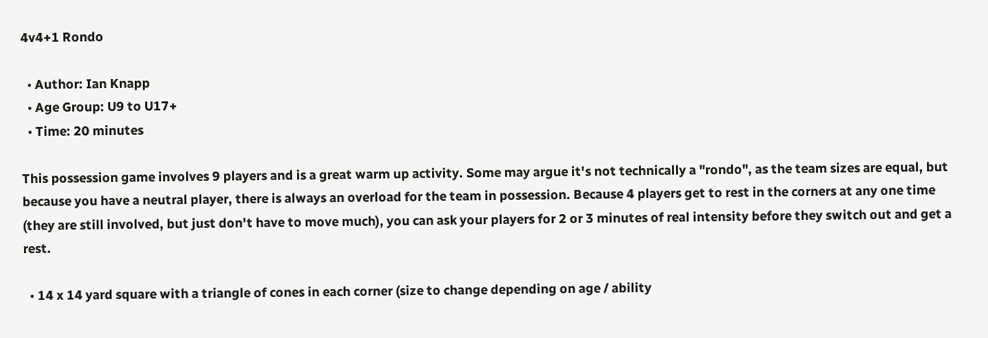4v4+1 Rondo

  • Author: Ian Knapp
  • Age Group: U9 to U17+
  • Time: 20 minutes

This possession game involves 9 players and is a great warm up activity. Some may argue it's not technically a "rondo", as the team sizes are equal, but because you have a neutral player, there is always an overload for the team in possession. Because 4 players get to rest in the corners at any one time (they are still involved, but just don't have to move much), you can ask your players for 2 or 3 minutes of real intensity before they switch out and get a rest.

  • 14 x 14 yard square with a triangle of cones in each corner (size to change depending on age / ability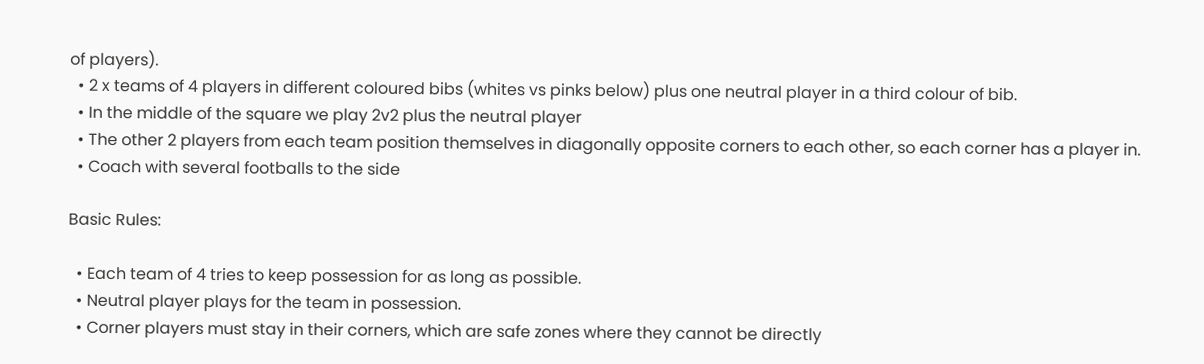of players).
  • 2 x teams of 4 players in different coloured bibs (whites vs pinks below) plus one neutral player in a third colour of bib.
  • In the middle of the square we play 2v2 plus the neutral player
  • The other 2 players from each team position themselves in diagonally opposite corners to each other, so each corner has a player in.
  • Coach with several footballs to the side

Basic Rules:

  • Each team of 4 tries to keep possession for as long as possible.
  • Neutral player plays for the team in possession.
  • Corner players must stay in their corners, which are safe zones where they cannot be directly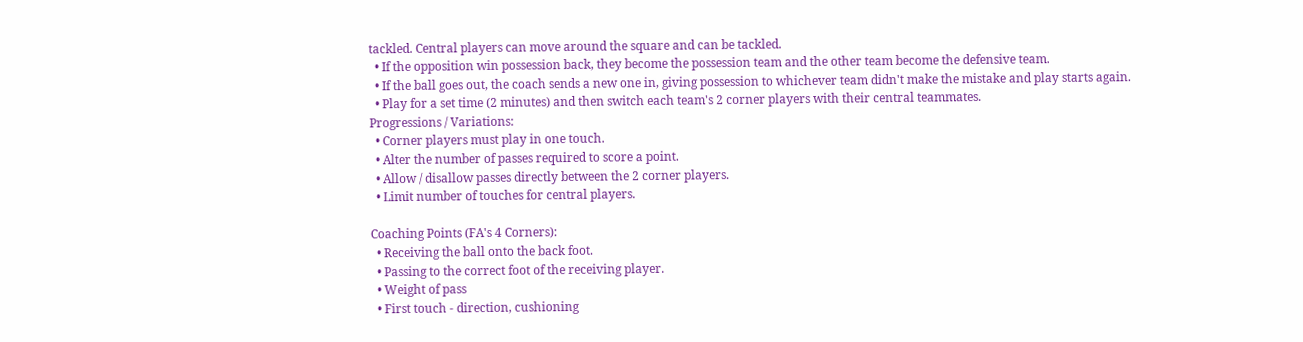tackled. Central players can move around the square and can be tackled.
  • If the opposition win possession back, they become the possession team and the other team become the defensive team.
  • If the ball goes out, the coach sends a new one in, giving possession to whichever team didn't make the mistake and play starts again.
  • Play for a set time (2 minutes) and then switch each team's 2 corner players with their central teammates.
Progressions / Variations:
  • Corner players must play in one touch.
  • Alter the number of passes required to score a point.
  • Allow / disallow passes directly between the 2 corner players.
  • Limit number of touches for central players.

Coaching Points (FA's 4 Corners):
  • Receiving the ball onto the back foot.
  • Passing to the correct foot of the receiving player.
  • Weight of pass
  • First touch - direction, cushioning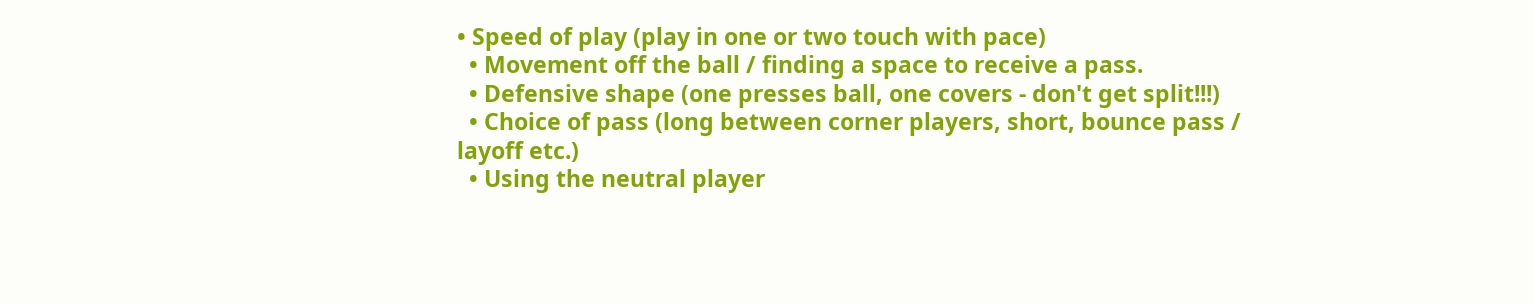• Speed of play (play in one or two touch with pace)
  • Movement off the ball / finding a space to receive a pass.
  • Defensive shape (one presses ball, one covers - don't get split!!!)
  • Choice of pass (long between corner players, short, bounce pass / layoff etc.)
  • Using the neutral player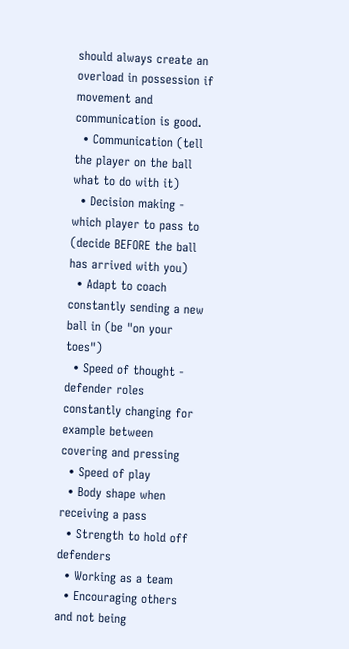should always create an overload in possession if movement and communication is good.
  • Communication (tell the player on the ball what to do with it)
  • Decision making - which player to pass to (decide BEFORE the ball has arrived with you)
  • Adapt to coach constantly sending a new ball in (be "on your toes")
  • Speed of thought - defender roles constantly changing for example between covering and pressing
  • Speed of play
  • Body shape when receiving a pass
  • Strength to hold off defenders
  • Working as a team
  • Encouraging others and not being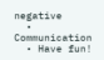negative
  • Communication
  • Have fun!